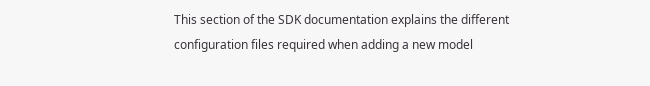This section of the SDK documentation explains the different configuration files required when adding a new model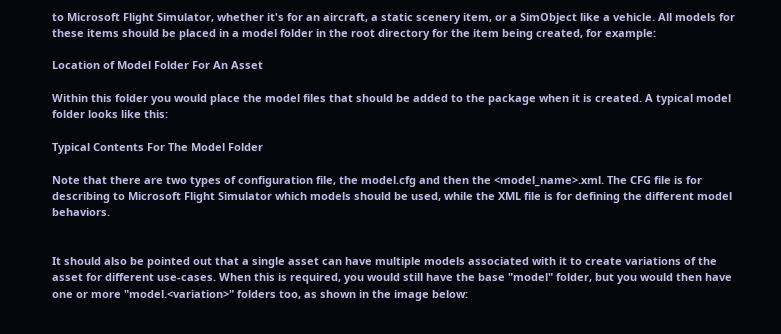to Microsoft Flight Simulator, whether it's for an aircraft, a static scenery item, or a SimObject like a vehicle. All models for these items should be placed in a model folder in the root directory for the item being created, for example:

Location of Model Folder For An Asset

Within this folder you would place the model files that should be added to the package when it is created. A typical model folder looks like this:

Typical Contents For The Model Folder

Note that there are two types of configuration file, the model.cfg and then the <model_name>.xml. The CFG file is for describing to Microsoft Flight Simulator which models should be used, while the XML file is for defining the different model behaviors.


It should also be pointed out that a single asset can have multiple models associated with it to create variations of the asset for different use-cases. When this is required, you would still have the base "model" folder, but you would then have one or more "model.<variation>" folders too, as shown in the image below: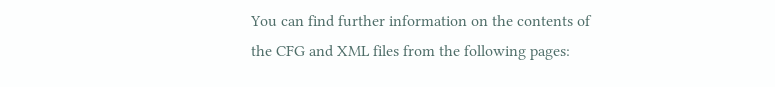You can find further information on the contents of the CFG and XML files from the following pages: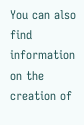You can also find information on the creation of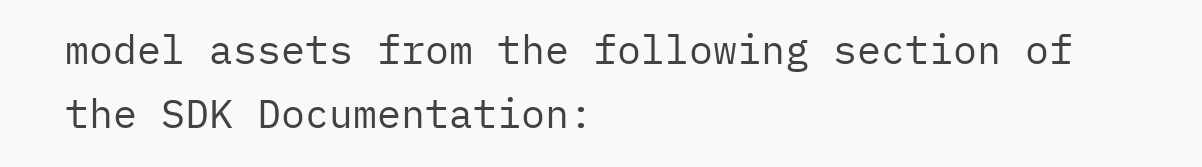model assets from the following section of the SDK Documentation: